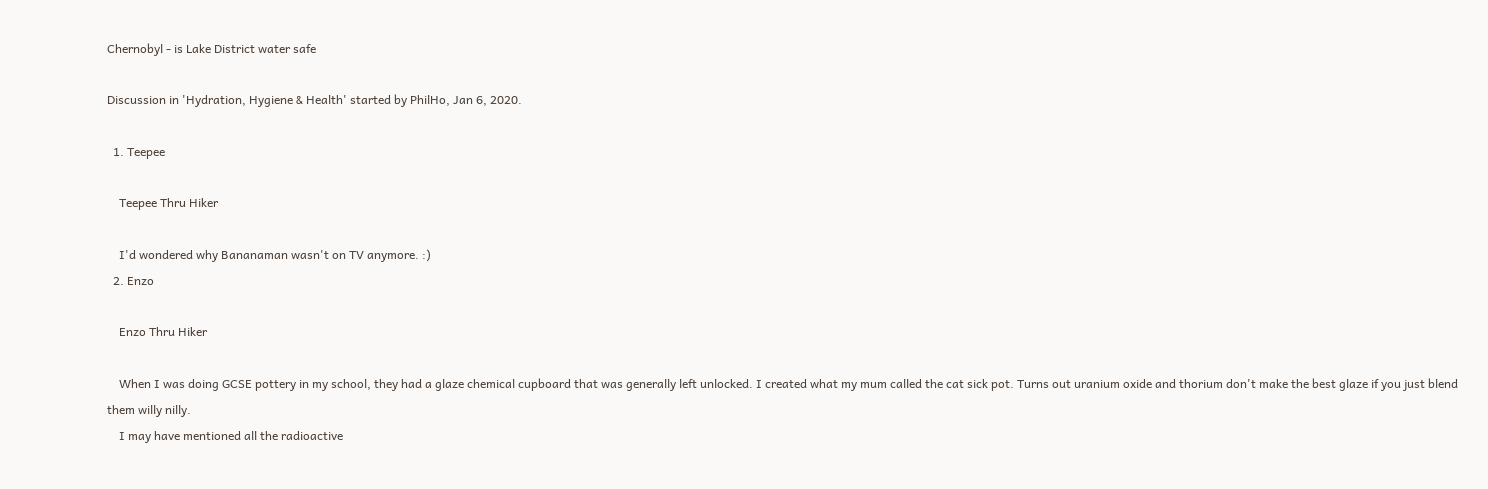Chernobyl - is Lake District water safe

Discussion in 'Hydration, Hygiene & Health' started by PhilHo, Jan 6, 2020.

  1. Teepee

    Teepee Thru Hiker

    I'd wondered why Bananaman wasn't on TV anymore. :)
  2. Enzo

    Enzo Thru Hiker

    When I was doing GCSE pottery in my school, they had a glaze chemical cupboard that was generally left unlocked. I created what my mum called the cat sick pot. Turns out uranium oxide and thorium don't make the best glaze if you just blend them willy nilly.
    I may have mentioned all the radioactive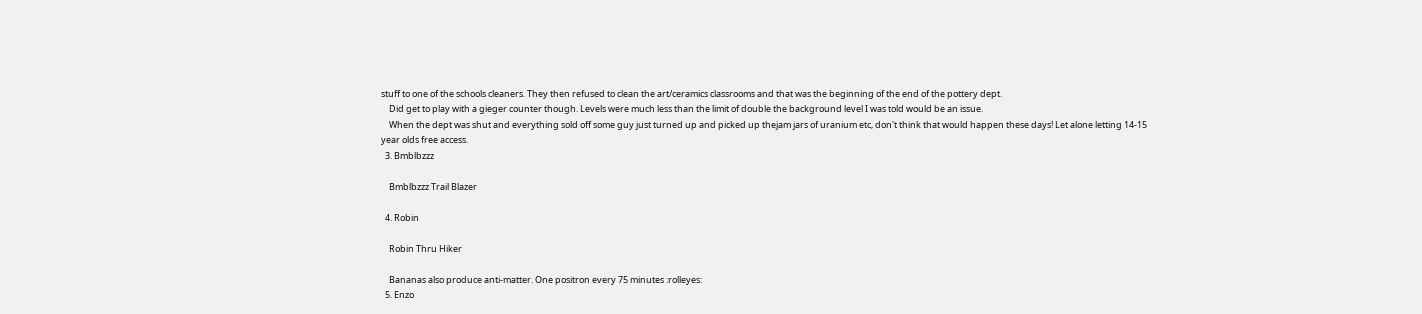stuff to one of the schools cleaners. They then refused to clean the art/ceramics classrooms and that was the beginning of the end of the pottery dept.
    Did get to play with a gieger counter though. Levels were much less than the limit of double the background level I was told would be an issue.
    When the dept was shut and everything sold off some guy just turned up and picked up thejam jars of uranium etc, don't think that would happen these days! Let alone letting 14-15 year olds free access.
  3. Bmblbzzz

    Bmblbzzz Trail Blazer

  4. Robin

    Robin Thru Hiker

    Bananas also produce anti-matter. One positron every 75 minutes :rolleyes:
  5. Enzo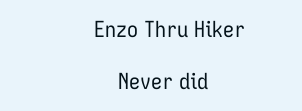Enzo Thru Hiker

    Never did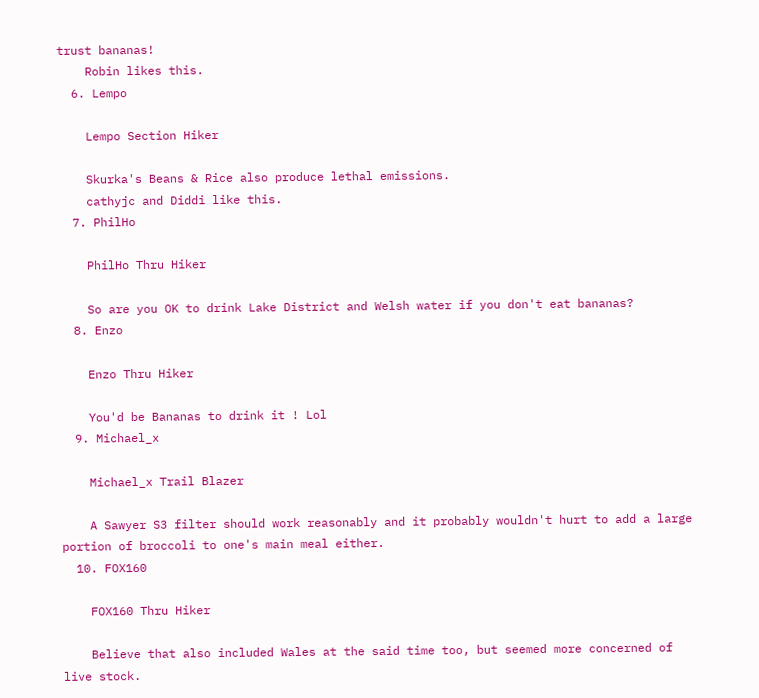trust bananas!
    Robin likes this.
  6. Lempo

    Lempo Section Hiker

    Skurka's Beans & Rice also produce lethal emissions.
    cathyjc and Diddi like this.
  7. PhilHo

    PhilHo Thru Hiker

    So are you OK to drink Lake District and Welsh water if you don't eat bananas?
  8. Enzo

    Enzo Thru Hiker

    You'd be Bananas to drink it ! Lol
  9. Michael_x

    Michael_x Trail Blazer

    A Sawyer S3 filter should work reasonably and it probably wouldn't hurt to add a large portion of broccoli to one's main meal either.
  10. FOX160

    FOX160 Thru Hiker

    Believe that also included Wales at the said time too, but seemed more concerned of live stock.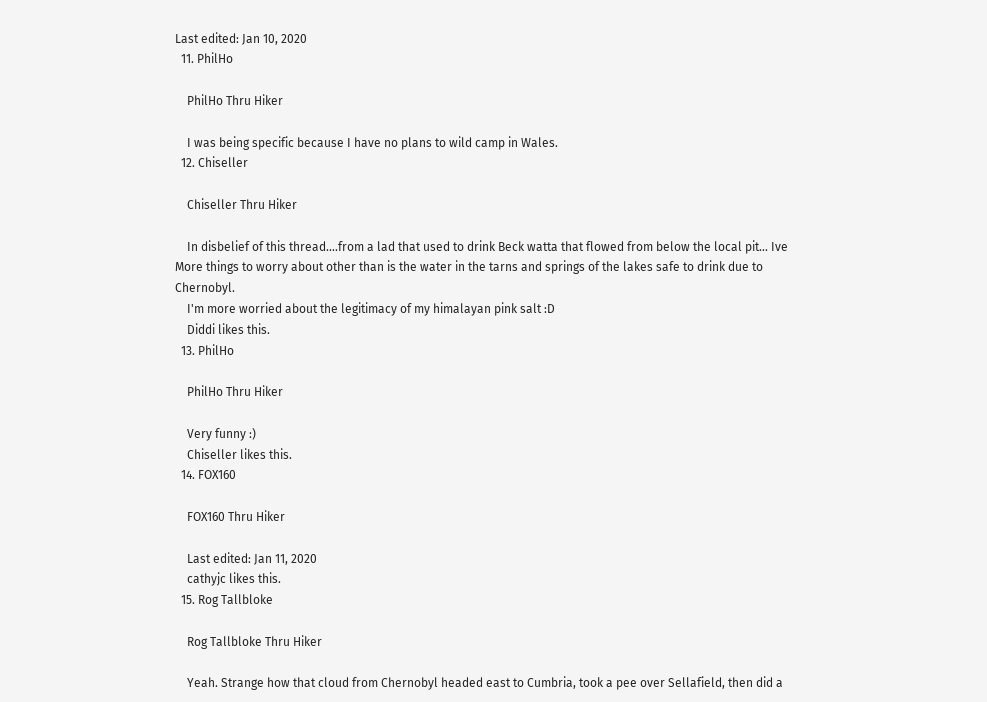Last edited: Jan 10, 2020
  11. PhilHo

    PhilHo Thru Hiker

    I was being specific because I have no plans to wild camp in Wales.
  12. Chiseller

    Chiseller Thru Hiker

    In disbelief of this thread....from a lad that used to drink Beck watta that flowed from below the local pit... Ive More things to worry about other than is the water in the tarns and springs of the lakes safe to drink due to Chernobyl.
    I'm more worried about the legitimacy of my himalayan pink salt :D
    Diddi likes this.
  13. PhilHo

    PhilHo Thru Hiker

    Very funny :)
    Chiseller likes this.
  14. FOX160

    FOX160 Thru Hiker

    Last edited: Jan 11, 2020
    cathyjc likes this.
  15. Rog Tallbloke

    Rog Tallbloke Thru Hiker

    Yeah. Strange how that cloud from Chernobyl headed east to Cumbria, took a pee over Sellafield, then did a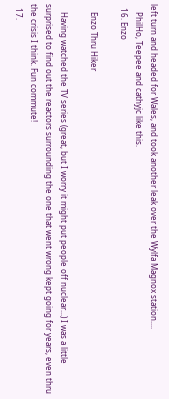left turn and headed for Wales, and took another leak over the Wylfa Magnox station....
    PhilHo, Teepee and cathyjc like this.
  16. Enzo

    Enzo Thru Hiker

    Having watched the TV series (great, but I worry it might put people off nuclear...) I was a little surprised to find out the reactors surrounding the one that went wrong kept going for years, even thru the crisis I think. Fun commute!
  17.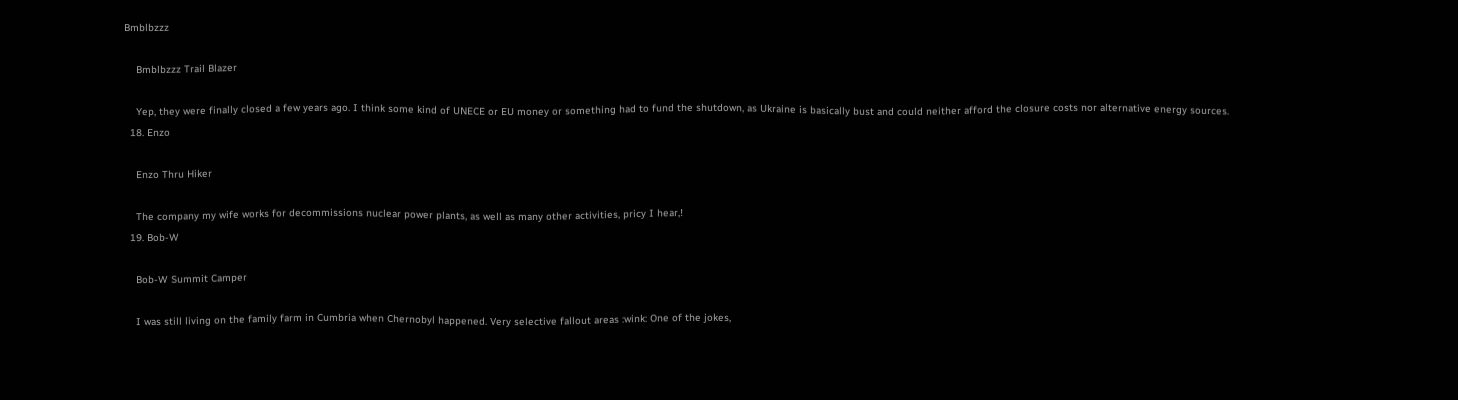Bmblbzzz

    Bmblbzzz Trail Blazer

    Yep, they were finally closed a few years ago. I think some kind of UNECE or EU money or something had to fund the shutdown, as Ukraine is basically bust and could neither afford the closure costs nor alternative energy sources.
  18. Enzo

    Enzo Thru Hiker

    The company my wife works for decommissions nuclear power plants, as well as many other activities, pricy I hear,!
  19. Bob-W

    Bob-W Summit Camper

    I was still living on the family farm in Cumbria when Chernobyl happened. Very selective fallout areas :wink: One of the jokes,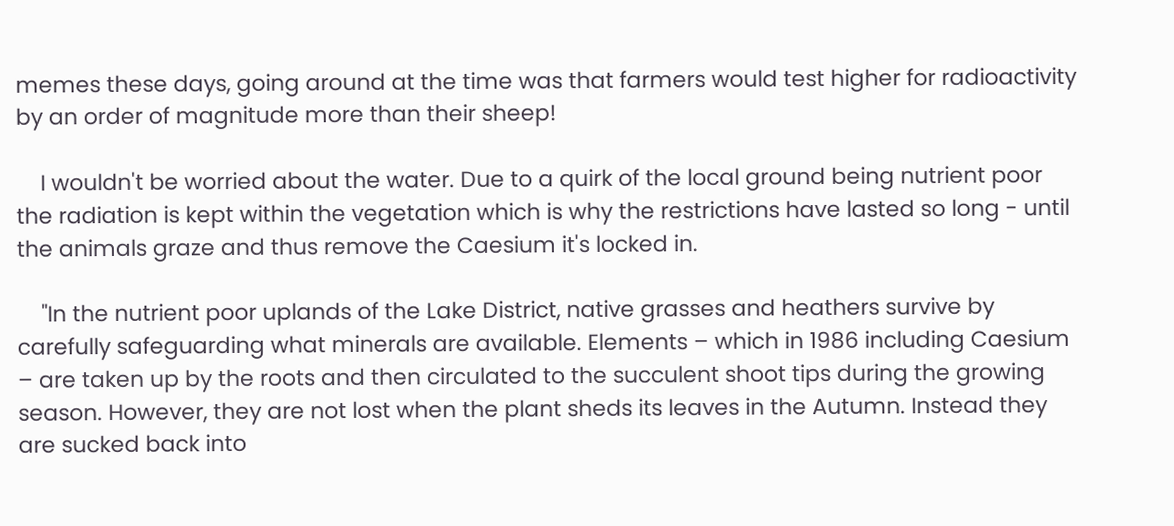memes these days, going around at the time was that farmers would test higher for radioactivity by an order of magnitude more than their sheep!

    I wouldn't be worried about the water. Due to a quirk of the local ground being nutrient poor the radiation is kept within the vegetation which is why the restrictions have lasted so long - until the animals graze and thus remove the Caesium it's locked in.

    "In the nutrient poor uplands of the Lake District, native grasses and heathers survive by carefully safeguarding what minerals are available. Elements – which in 1986 including Caesium – are taken up by the roots and then circulated to the succulent shoot tips during the growing season. However, they are not lost when the plant sheds its leaves in the Autumn. Instead they are sucked back into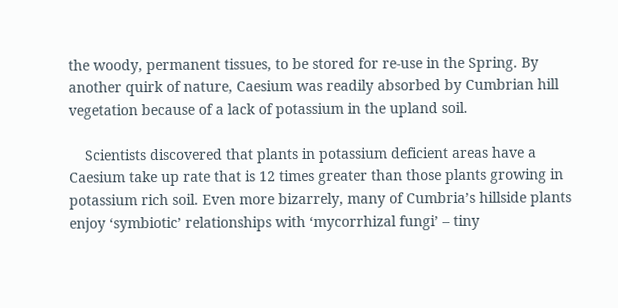the woody, permanent tissues, to be stored for re-use in the Spring. By another quirk of nature, Caesium was readily absorbed by Cumbrian hill vegetation because of a lack of potassium in the upland soil.

    Scientists discovered that plants in potassium deficient areas have a Caesium take up rate that is 12 times greater than those plants growing in potassium rich soil. Even more bizarrely, many of Cumbria’s hillside plants enjoy ‘symbiotic’ relationships with ‘mycorrhizal fungi’ – tiny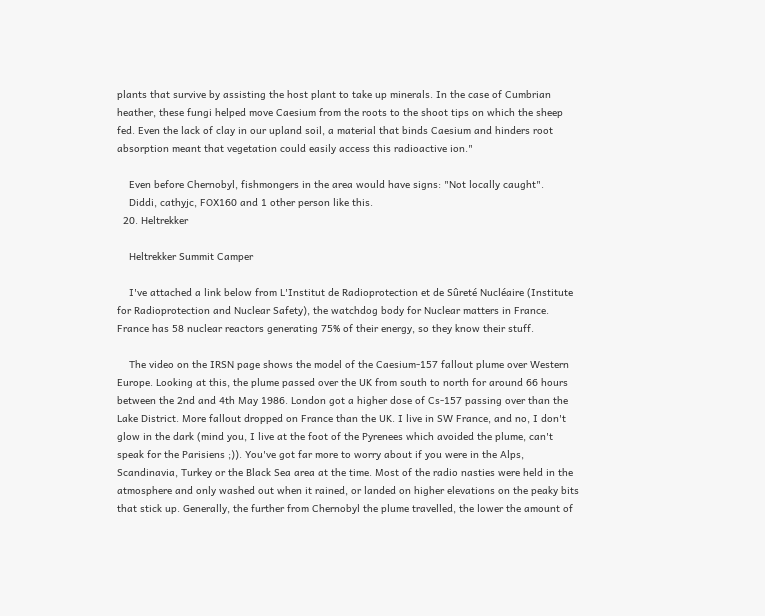plants that survive by assisting the host plant to take up minerals. In the case of Cumbrian heather, these fungi helped move Caesium from the roots to the shoot tips on which the sheep fed. Even the lack of clay in our upland soil, a material that binds Caesium and hinders root absorption meant that vegetation could easily access this radioactive ion."

    Even before Chernobyl, fishmongers in the area would have signs: "Not locally caught".
    Diddi, cathyjc, FOX160 and 1 other person like this.
  20. Heltrekker

    Heltrekker Summit Camper

    I've attached a link below from L'Institut de Radioprotection et de Sûreté Nucléaire (Institute for Radioprotection and Nuclear Safety), the watchdog body for Nuclear matters in France. France has 58 nuclear reactors generating 75% of their energy, so they know their stuff.

    The video on the IRSN page shows the model of the Caesium-157 fallout plume over Western Europe. Looking at this, the plume passed over the UK from south to north for around 66 hours between the 2nd and 4th May 1986. London got a higher dose of Cs-157 passing over than the Lake District. More fallout dropped on France than the UK. I live in SW France, and no, I don't glow in the dark (mind you, I live at the foot of the Pyrenees which avoided the plume, can't speak for the Parisiens ;)). You've got far more to worry about if you were in the Alps, Scandinavia, Turkey or the Black Sea area at the time. Most of the radio nasties were held in the atmosphere and only washed out when it rained, or landed on higher elevations on the peaky bits that stick up. Generally, the further from Chernobyl the plume travelled, the lower the amount of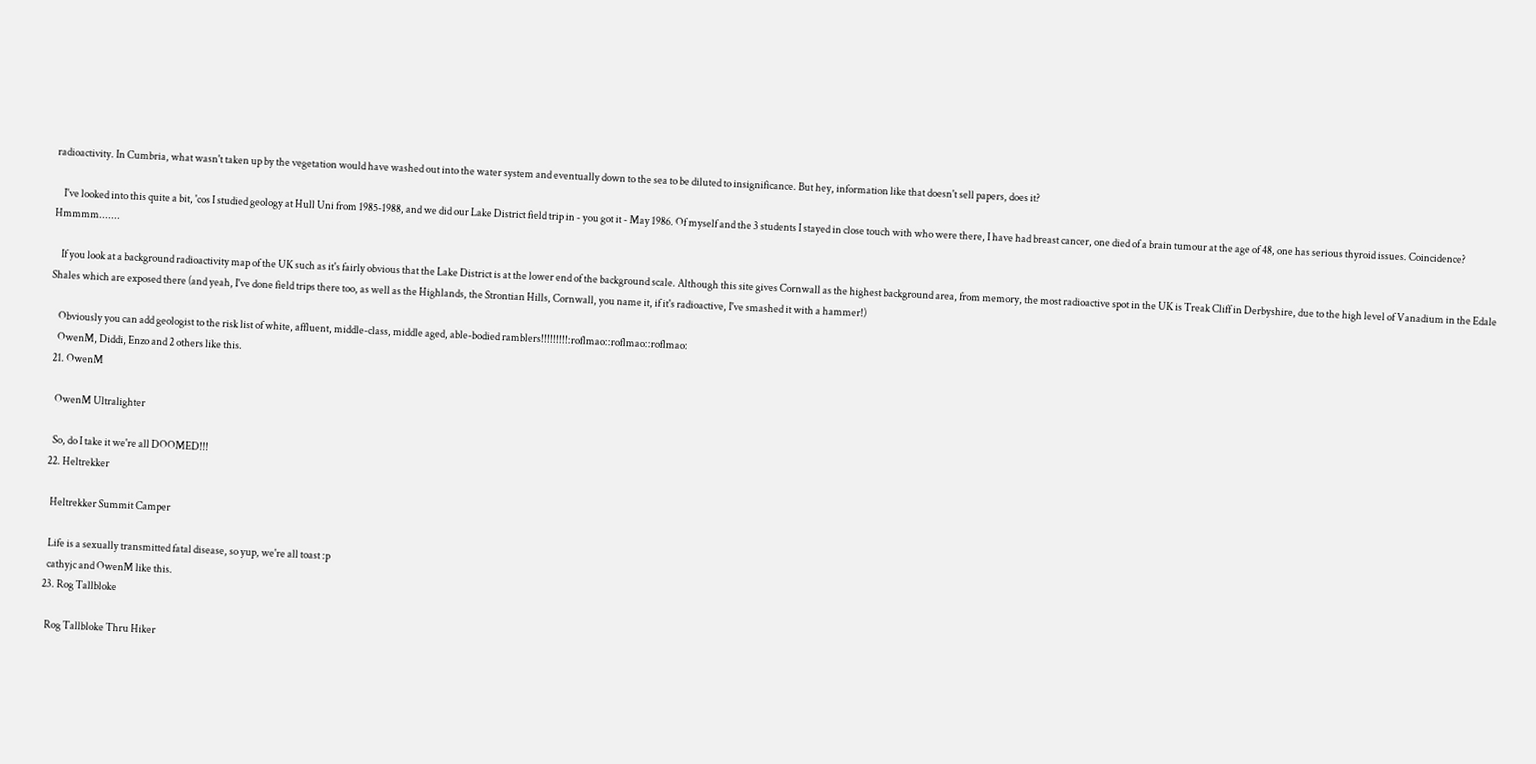radioactivity. In Cumbria, what wasn't taken up by the vegetation would have washed out into the water system and eventually down to the sea to be diluted to insignificance. But hey, information like that doesn't sell papers, does it?

    I've looked into this quite a bit, 'cos I studied geology at Hull Uni from 1985-1988, and we did our Lake District field trip in - you got it - May 1986. Of myself and the 3 students I stayed in close touch with who were there, I have had breast cancer, one died of a brain tumour at the age of 48, one has serious thyroid issues. Coincidence? Hmmmm.......

    If you look at a background radioactivity map of the UK such as it's fairly obvious that the Lake District is at the lower end of the background scale. Although this site gives Cornwall as the highest background area, from memory, the most radioactive spot in the UK is Treak Cliff in Derbyshire, due to the high level of Vanadium in the Edale Shales which are exposed there (and yeah, I've done field trips there too, as well as the Highlands, the Strontian Hills, Cornwall, you name it, if it's radioactive, I've smashed it with a hammer!)

    Obviously you can add geologist to the risk list of white, affluent, middle-class, middle aged, able-bodied ramblers!!!!!!!!!:roflmao::roflmao::roflmao:
    OwenM, Diddi, Enzo and 2 others like this.
  21. OwenM

    OwenM Ultralighter

    So, do I take it we're all DOOMED!!!
  22. Heltrekker

    Heltrekker Summit Camper

    Life is a sexually transmitted fatal disease, so yup, we're all toast :p
    cathyjc and OwenM like this.
  23. Rog Tallbloke

    Rog Tallbloke Thru Hiker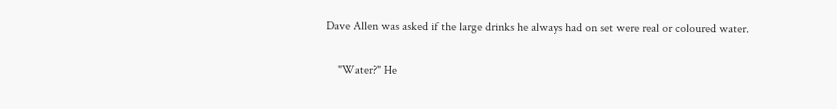Dave Allen was asked if the large drinks he always had on set were real or coloured water.

    "Water?" He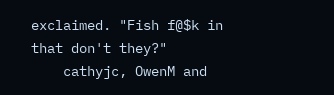exclaimed. "Fish f@$k in that don't they?"
    cathyjc, OwenM and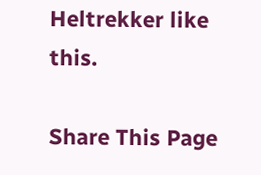Heltrekker like this.

Share This Page